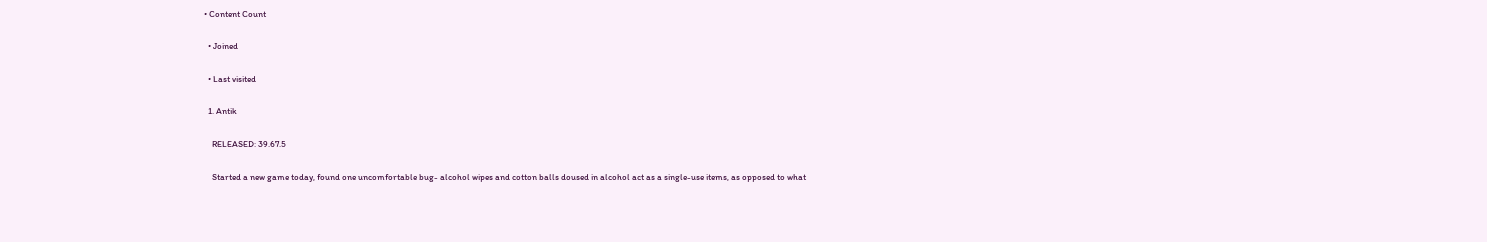• Content Count

  • Joined

  • Last visited

  1. Antik

    RELEASED: 39.67.5

    Started a new game today, found one uncomfortable bug- alcohol wipes and cotton balls doused in alcohol act as a single-use items, as opposed to what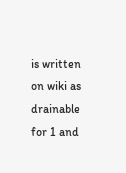is written on wiki as drainable for 1 and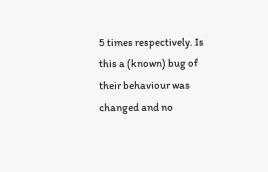5 times respectively. Is this a (known) bug of their behaviour was changed and no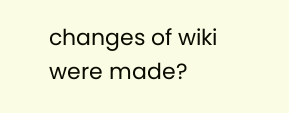changes of wiki were made?